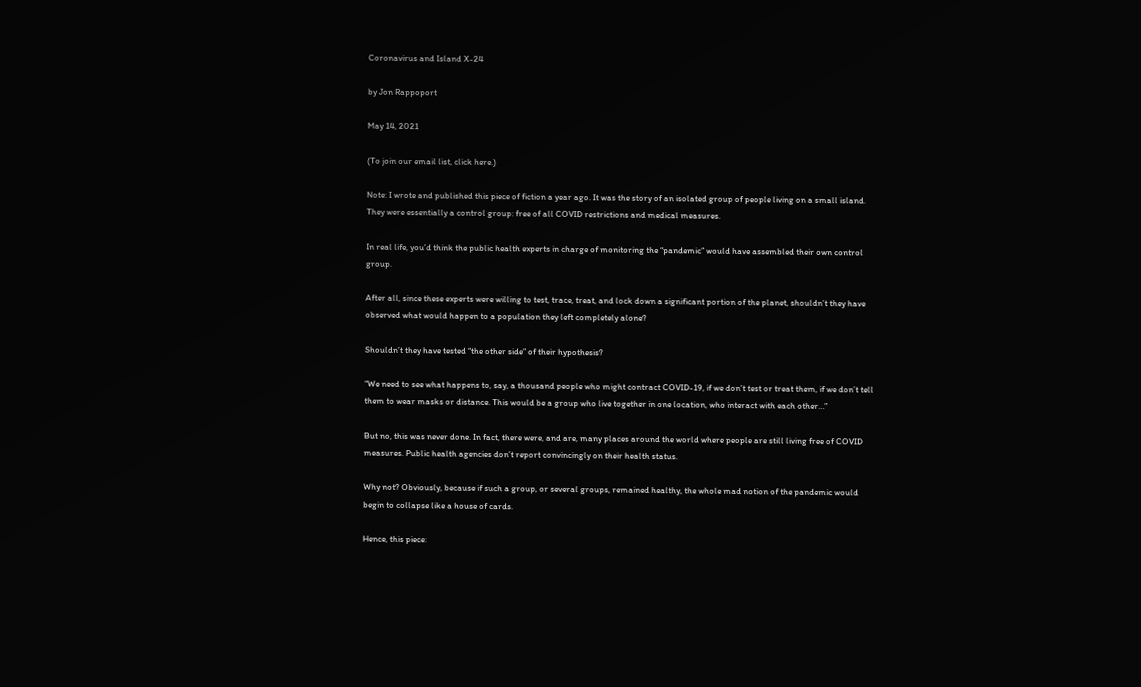Coronavirus and Island X-24

by Jon Rappoport

May 14, 2021

(To join our email list, click here.)

Note: I wrote and published this piece of fiction a year ago. It was the story of an isolated group of people living on a small island. They were essentially a control group: free of all COVID restrictions and medical measures.

In real life, you’d think the public health experts in charge of monitoring the “pandemic” would have assembled their own control group.

After all, since these experts were willing to test, trace, treat, and lock down a significant portion of the planet, shouldn’t they have observed what would happen to a population they left completely alone?

Shouldn’t they have tested “the other side” of their hypothesis?

“We need to see what happens to, say, a thousand people who might contract COVID-19, if we don’t test or treat them, if we don’t tell them to wear masks or distance. This would be a group who live together in one location, who interact with each other…”

But no, this was never done. In fact, there were, and are, many places around the world where people are still living free of COVID measures. Public health agencies don’t report convincingly on their health status.

Why not? Obviously, because if such a group, or several groups, remained healthy, the whole mad notion of the pandemic would begin to collapse like a house of cards.

Hence, this piece: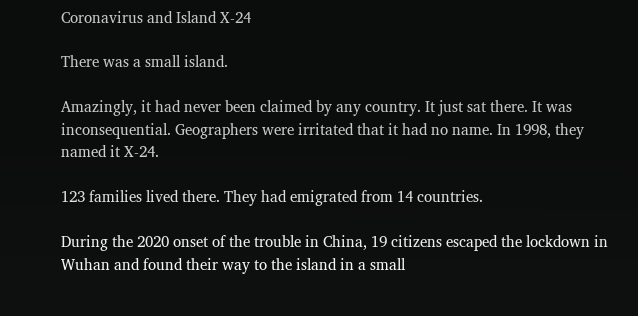Coronavirus and Island X-24

There was a small island.

Amazingly, it had never been claimed by any country. It just sat there. It was inconsequential. Geographers were irritated that it had no name. In 1998, they named it X-24.

123 families lived there. They had emigrated from 14 countries.

During the 2020 onset of the trouble in China, 19 citizens escaped the lockdown in Wuhan and found their way to the island in a small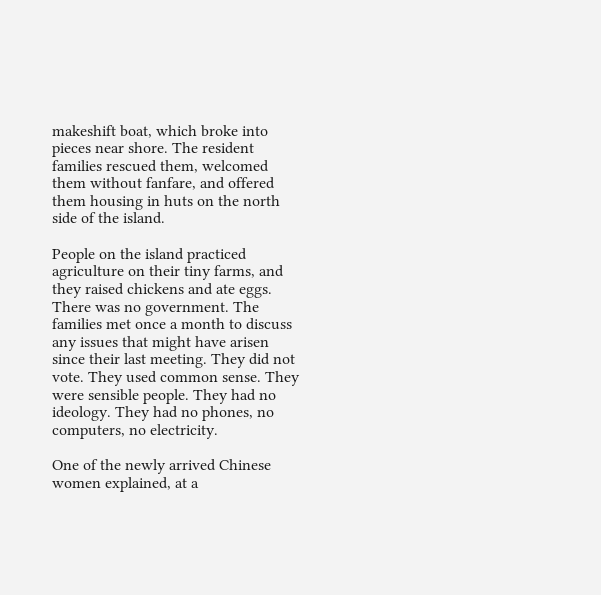makeshift boat, which broke into pieces near shore. The resident families rescued them, welcomed them without fanfare, and offered them housing in huts on the north side of the island.

People on the island practiced agriculture on their tiny farms, and they raised chickens and ate eggs. There was no government. The families met once a month to discuss any issues that might have arisen since their last meeting. They did not vote. They used common sense. They were sensible people. They had no ideology. They had no phones, no computers, no electricity.

One of the newly arrived Chinese women explained, at a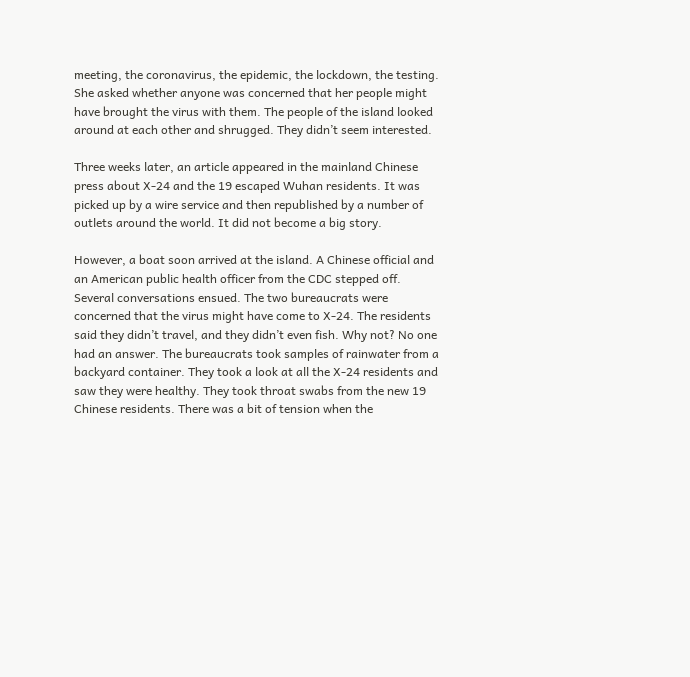meeting, the coronavirus, the epidemic, the lockdown, the testing. She asked whether anyone was concerned that her people might have brought the virus with them. The people of the island looked around at each other and shrugged. They didn’t seem interested.

Three weeks later, an article appeared in the mainland Chinese press about X-24 and the 19 escaped Wuhan residents. It was picked up by a wire service and then republished by a number of outlets around the world. It did not become a big story.

However, a boat soon arrived at the island. A Chinese official and an American public health officer from the CDC stepped off. Several conversations ensued. The two bureaucrats were concerned that the virus might have come to X-24. The residents said they didn’t travel, and they didn’t even fish. Why not? No one had an answer. The bureaucrats took samples of rainwater from a backyard container. They took a look at all the X-24 residents and saw they were healthy. They took throat swabs from the new 19 Chinese residents. There was a bit of tension when the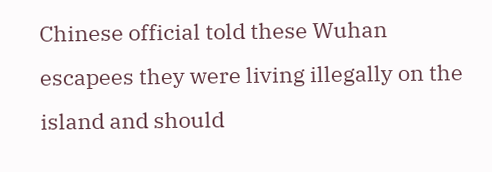Chinese official told these Wuhan escapees they were living illegally on the island and should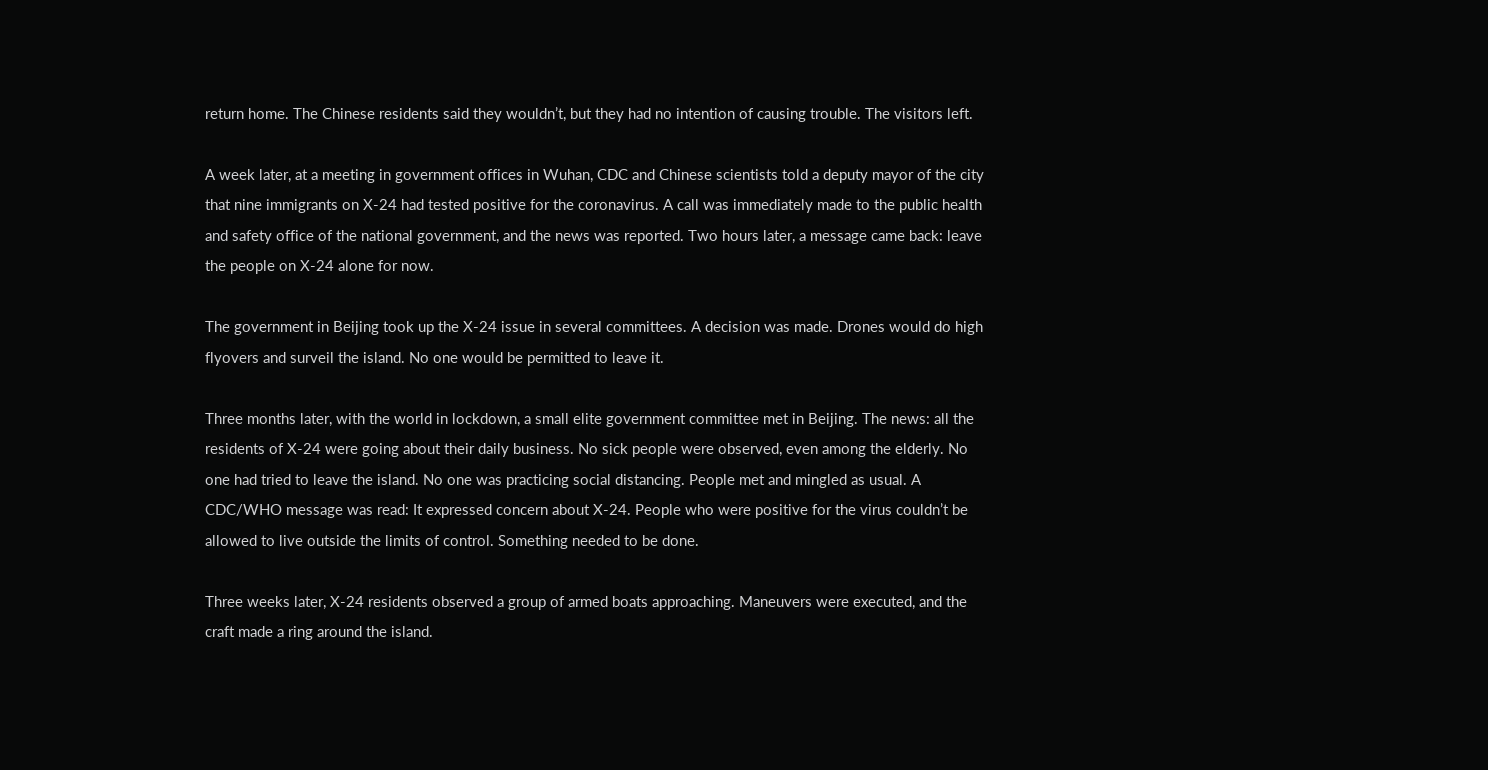return home. The Chinese residents said they wouldn’t, but they had no intention of causing trouble. The visitors left.

A week later, at a meeting in government offices in Wuhan, CDC and Chinese scientists told a deputy mayor of the city that nine immigrants on X-24 had tested positive for the coronavirus. A call was immediately made to the public health and safety office of the national government, and the news was reported. Two hours later, a message came back: leave the people on X-24 alone for now.

The government in Beijing took up the X-24 issue in several committees. A decision was made. Drones would do high flyovers and surveil the island. No one would be permitted to leave it.

Three months later, with the world in lockdown, a small elite government committee met in Beijing. The news: all the residents of X-24 were going about their daily business. No sick people were observed, even among the elderly. No one had tried to leave the island. No one was practicing social distancing. People met and mingled as usual. A CDC/WHO message was read: It expressed concern about X-24. People who were positive for the virus couldn’t be allowed to live outside the limits of control. Something needed to be done.

Three weeks later, X-24 residents observed a group of armed boats approaching. Maneuvers were executed, and the craft made a ring around the island.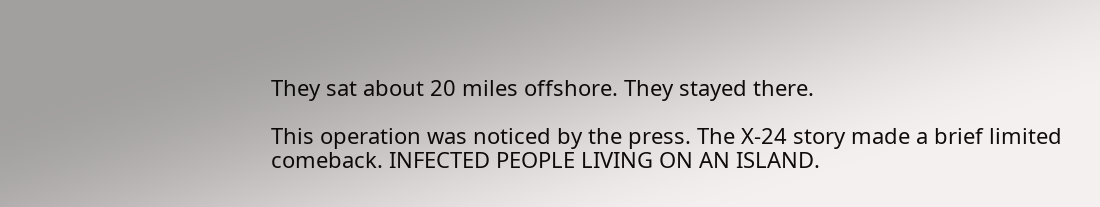They sat about 20 miles offshore. They stayed there.

This operation was noticed by the press. The X-24 story made a brief limited comeback. INFECTED PEOPLE LIVING ON AN ISLAND.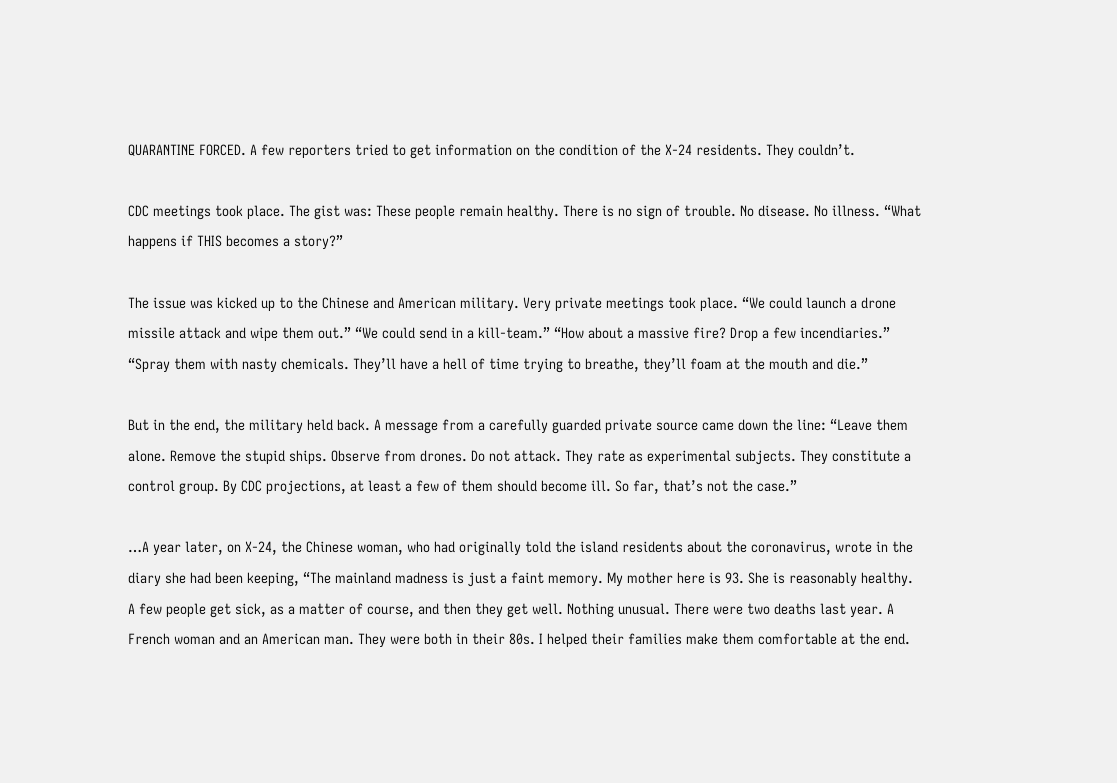QUARANTINE FORCED. A few reporters tried to get information on the condition of the X-24 residents. They couldn’t.

CDC meetings took place. The gist was: These people remain healthy. There is no sign of trouble. No disease. No illness. “What happens if THIS becomes a story?”

The issue was kicked up to the Chinese and American military. Very private meetings took place. “We could launch a drone missile attack and wipe them out.” “We could send in a kill-team.” “How about a massive fire? Drop a few incendiaries.” “Spray them with nasty chemicals. They’ll have a hell of time trying to breathe, they’ll foam at the mouth and die.”

But in the end, the military held back. A message from a carefully guarded private source came down the line: “Leave them alone. Remove the stupid ships. Observe from drones. Do not attack. They rate as experimental subjects. They constitute a control group. By CDC projections, at least a few of them should become ill. So far, that’s not the case.”

…A year later, on X-24, the Chinese woman, who had originally told the island residents about the coronavirus, wrote in the diary she had been keeping, “The mainland madness is just a faint memory. My mother here is 93. She is reasonably healthy. A few people get sick, as a matter of course, and then they get well. Nothing unusual. There were two deaths last year. A French woman and an American man. They were both in their 80s. I helped their families make them comfortable at the end.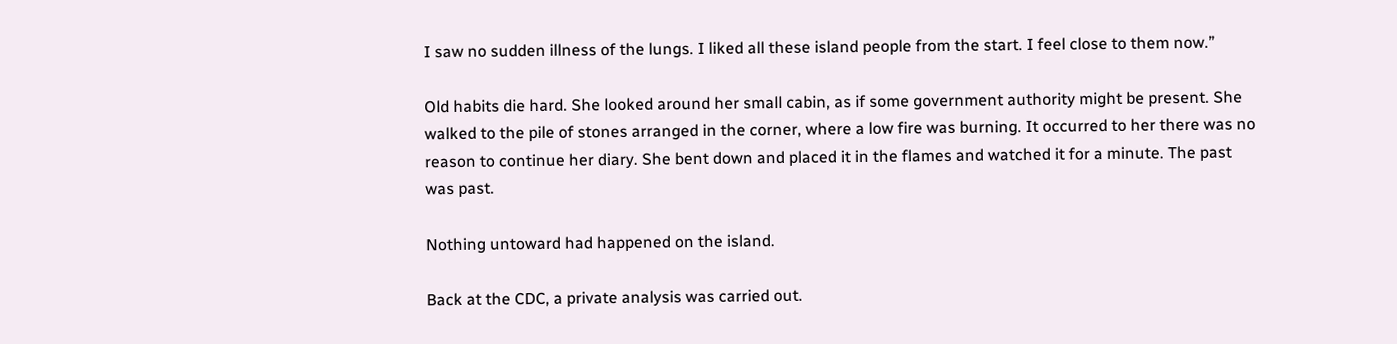I saw no sudden illness of the lungs. I liked all these island people from the start. I feel close to them now.”

Old habits die hard. She looked around her small cabin, as if some government authority might be present. She walked to the pile of stones arranged in the corner, where a low fire was burning. It occurred to her there was no reason to continue her diary. She bent down and placed it in the flames and watched it for a minute. The past was past.

Nothing untoward had happened on the island.

Back at the CDC, a private analysis was carried out.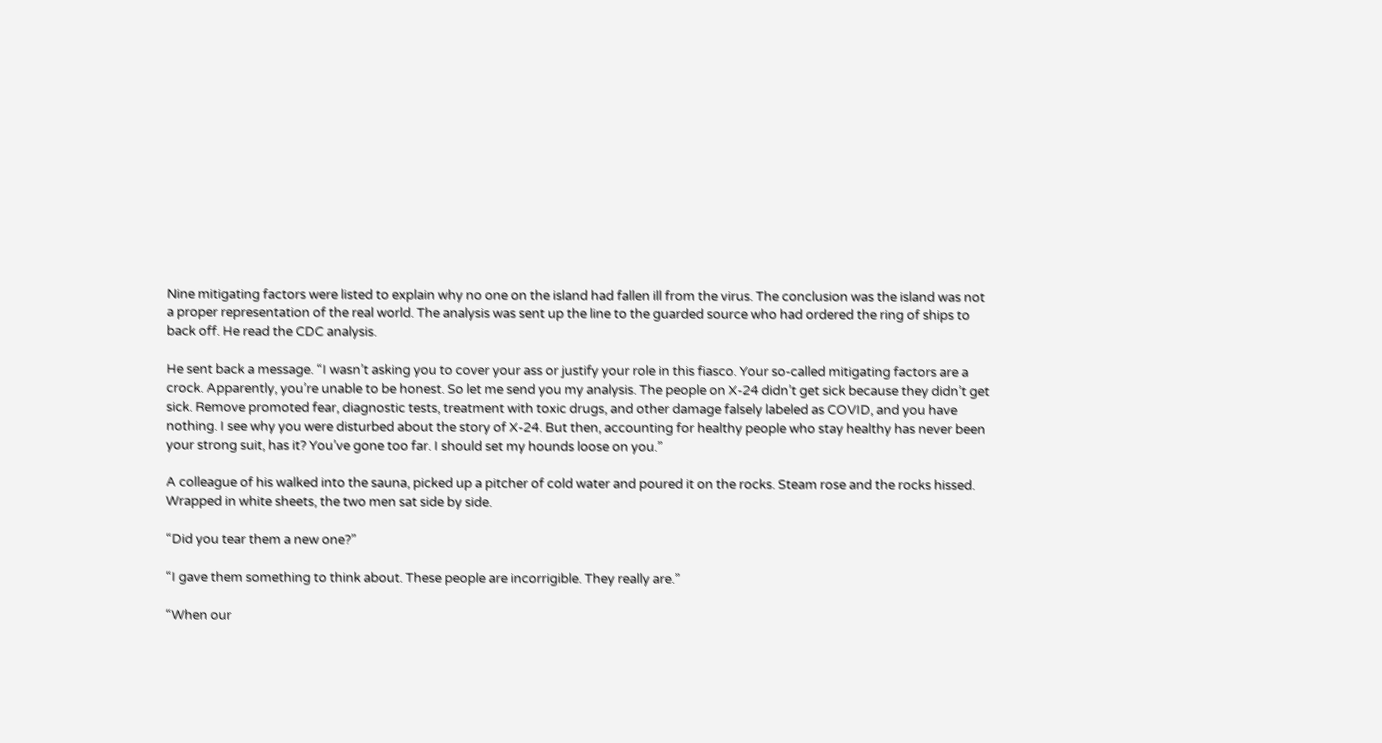Nine mitigating factors were listed to explain why no one on the island had fallen ill from the virus. The conclusion was the island was not a proper representation of the real world. The analysis was sent up the line to the guarded source who had ordered the ring of ships to back off. He read the CDC analysis.

He sent back a message. “I wasn’t asking you to cover your ass or justify your role in this fiasco. Your so-called mitigating factors are a crock. Apparently, you’re unable to be honest. So let me send you my analysis. The people on X-24 didn’t get sick because they didn’t get sick. Remove promoted fear, diagnostic tests, treatment with toxic drugs, and other damage falsely labeled as COVID, and you have nothing. I see why you were disturbed about the story of X-24. But then, accounting for healthy people who stay healthy has never been your strong suit, has it? You’ve gone too far. I should set my hounds loose on you.”

A colleague of his walked into the sauna, picked up a pitcher of cold water and poured it on the rocks. Steam rose and the rocks hissed. Wrapped in white sheets, the two men sat side by side.

“Did you tear them a new one?”

“I gave them something to think about. These people are incorrigible. They really are.”

“When our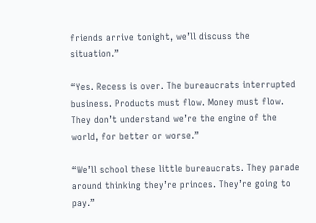friends arrive tonight, we’ll discuss the situation.”

“Yes. Recess is over. The bureaucrats interrupted business. Products must flow. Money must flow. They don’t understand we’re the engine of the world, for better or worse.”

“We’ll school these little bureaucrats. They parade around thinking they’re princes. They’re going to pay.”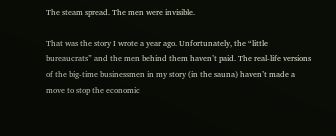The steam spread. The men were invisible.

That was the story I wrote a year ago. Unfortunately, the “little bureaucrats” and the men behind them haven’t paid. The real-life versions of the big-time businessmen in my story (in the sauna) haven’t made a move to stop the economic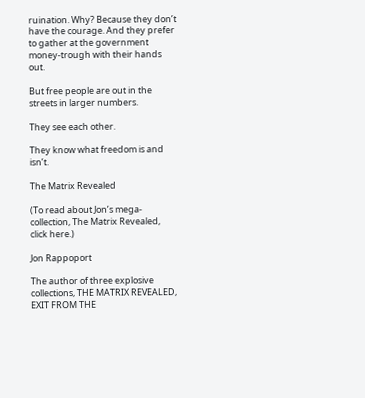ruination. Why? Because they don’t have the courage. And they prefer to gather at the government money-trough with their hands out.

But free people are out in the streets in larger numbers.

They see each other.

They know what freedom is and isn’t.

The Matrix Revealed

(To read about Jon’s mega-collection, The Matrix Revealed, click here.)

Jon Rappoport

The author of three explosive collections, THE MATRIX REVEALED, EXIT FROM THE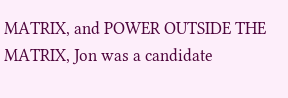MATRIX, and POWER OUTSIDE THE MATRIX, Jon was a candidate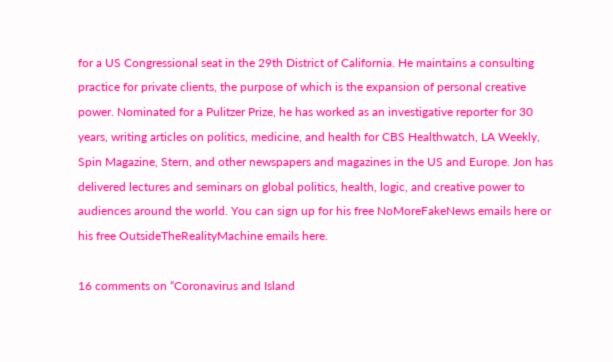for a US Congressional seat in the 29th District of California. He maintains a consulting practice for private clients, the purpose of which is the expansion of personal creative power. Nominated for a Pulitzer Prize, he has worked as an investigative reporter for 30 years, writing articles on politics, medicine, and health for CBS Healthwatch, LA Weekly, Spin Magazine, Stern, and other newspapers and magazines in the US and Europe. Jon has delivered lectures and seminars on global politics, health, logic, and creative power to audiences around the world. You can sign up for his free NoMoreFakeNews emails here or his free OutsideTheRealityMachine emails here.

16 comments on “Coronavirus and Island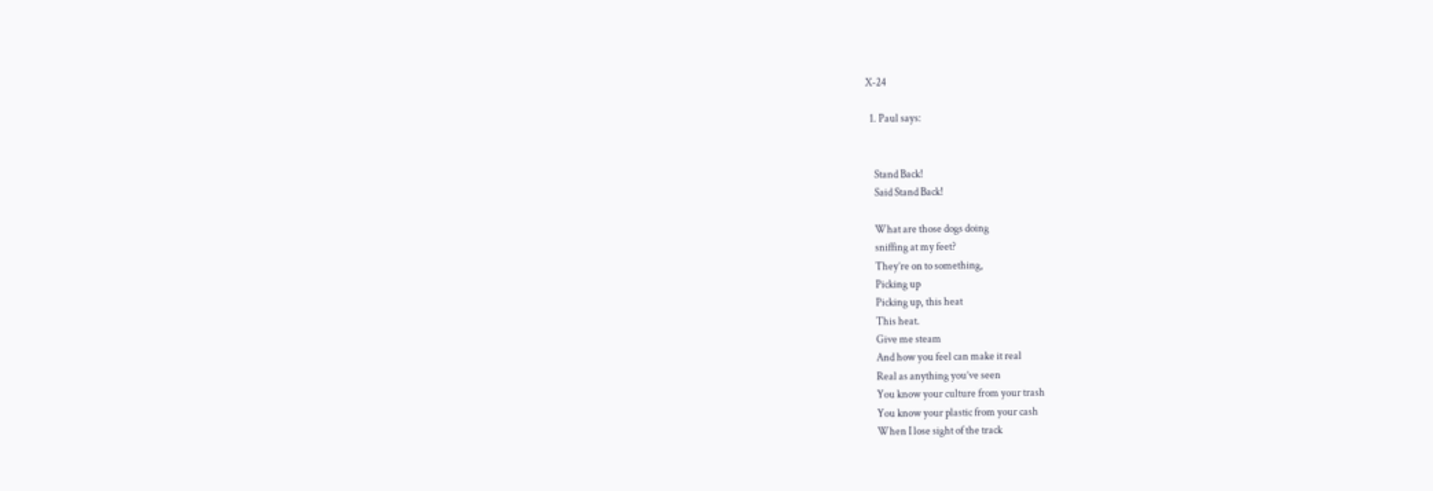X-24

  1. Paul says:


    Stand Back!
    Said Stand Back!

    What are those dogs doing
    sniffing at my feet?
    They’re on to something,
    Picking up
    Picking up, this heat
    This heat.
    Give me steam
    And how you feel can make it real
    Real as anything you’ve seen
    You know your culture from your trash
    You know your plastic from your cash
    When I lose sight of the track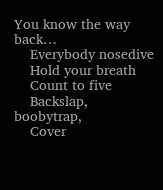You know the way back…
    Everybody nosedive
    Hold your breath
    Count to five
    Backslap, boobytrap,
    Cover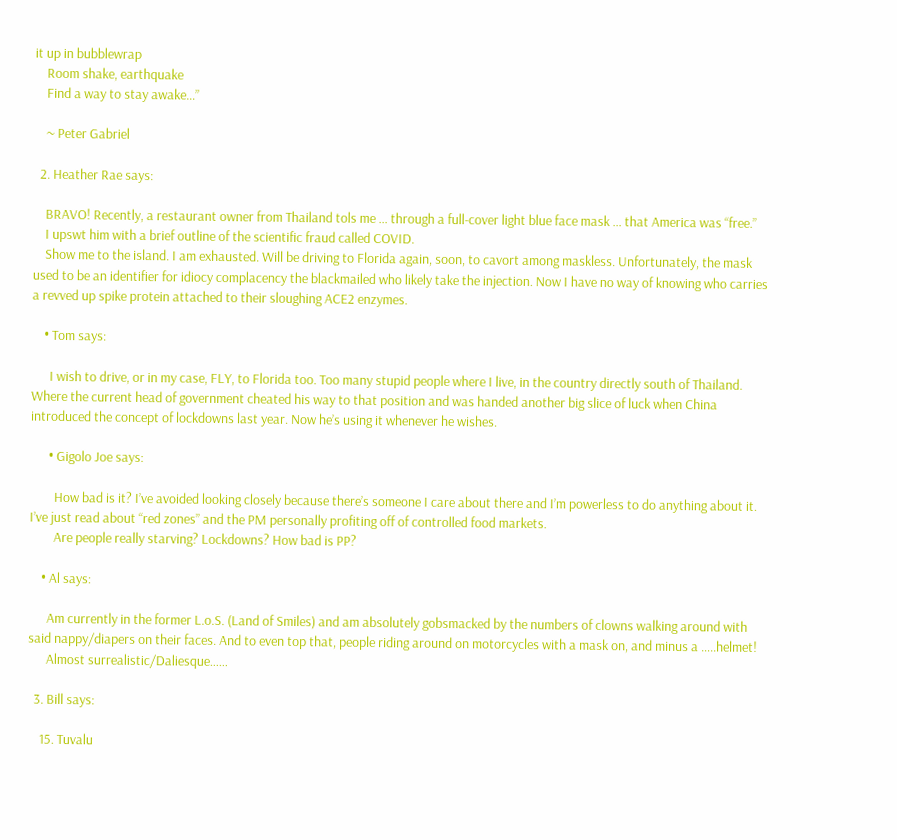it up in bubblewrap
    Room shake, earthquake
    Find a way to stay awake…”

    ~ Peter Gabriel

  2. Heather Rae says:

    BRAVO! Recently, a restaurant owner from Thailand tols me … through a full-cover light blue face mask … that America was “free.”
    I upswt him with a brief outline of the scientific fraud called COVID.
    Show me to the island. I am exhausted. Will be driving to Florida again, soon, to cavort among maskless. Unfortunately, the mask used to be an identifier for idiocy complacency the blackmailed who likely take the injection. Now I have no way of knowing who carries a revved up spike protein attached to their sloughing ACE2 enzymes.

    • Tom says:

      I wish to drive, or in my case, FLY, to Florida too. Too many stupid people where I live, in the country directly south of Thailand. Where the current head of government cheated his way to that position and was handed another big slice of luck when China introduced the concept of lockdowns last year. Now he’s using it whenever he wishes.

      • Gigolo Joe says:

        How bad is it? I’ve avoided looking closely because there’s someone I care about there and I’m powerless to do anything about it. I’ve just read about “red zones” and the PM personally profiting off of controlled food markets.
        Are people really starving? Lockdowns? How bad is PP?

    • Al says:

      Am currently in the former L.o.S. (Land of Smiles) and am absolutely gobsmacked by the numbers of clowns walking around with said nappy/diapers on their faces. And to even top that, people riding around on motorcycles with a mask on, and minus a …..helmet!
      Almost surrealistic/Daliesque……

  3. Bill says:

    15. Tuvalu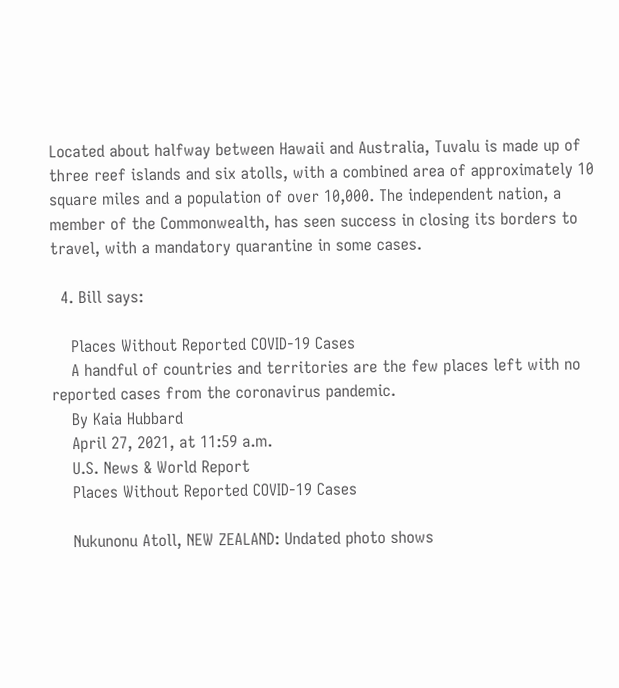Located about halfway between Hawaii and Australia, Tuvalu is made up of three reef islands and six atolls, with a combined area of approximately 10 square miles and a population of over 10,000. The independent nation, a member of the Commonwealth, has seen success in closing its borders to travel, with a mandatory quarantine in some cases.

  4. Bill says:

    Places Without Reported COVID-19 Cases
    A handful of countries and territories are the few places left with no reported cases from the coronavirus pandemic.
    By Kaia Hubbard
    April 27, 2021, at 11:59 a.m.
    U.S. News & World Report
    Places Without Reported COVID-19 Cases

    Nukunonu Atoll, NEW ZEALAND: Undated photo shows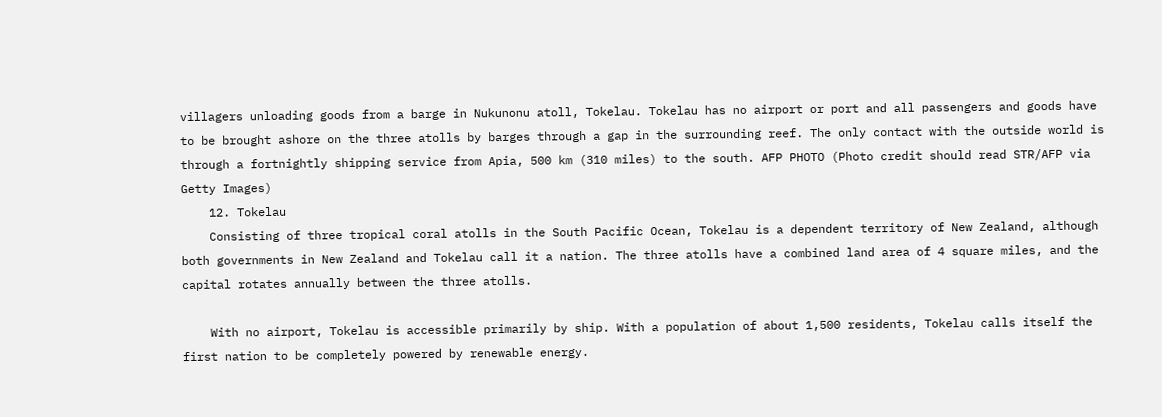villagers unloading goods from a barge in Nukunonu atoll, Tokelau. Tokelau has no airport or port and all passengers and goods have to be brought ashore on the three atolls by barges through a gap in the surrounding reef. The only contact with the outside world is through a fortnightly shipping service from Apia, 500 km (310 miles) to the south. AFP PHOTO (Photo credit should read STR/AFP via Getty Images)
    12. Tokelau
    Consisting of three tropical coral atolls in the South Pacific Ocean, Tokelau is a dependent territory of New Zealand, although both governments in New Zealand and Tokelau call it a nation. The three atolls have a combined land area of 4 square miles, and the capital rotates annually between the three atolls.

    With no airport, Tokelau is accessible primarily by ship. With a population of about 1,500 residents, Tokelau calls itself the first nation to be completely powered by renewable energy.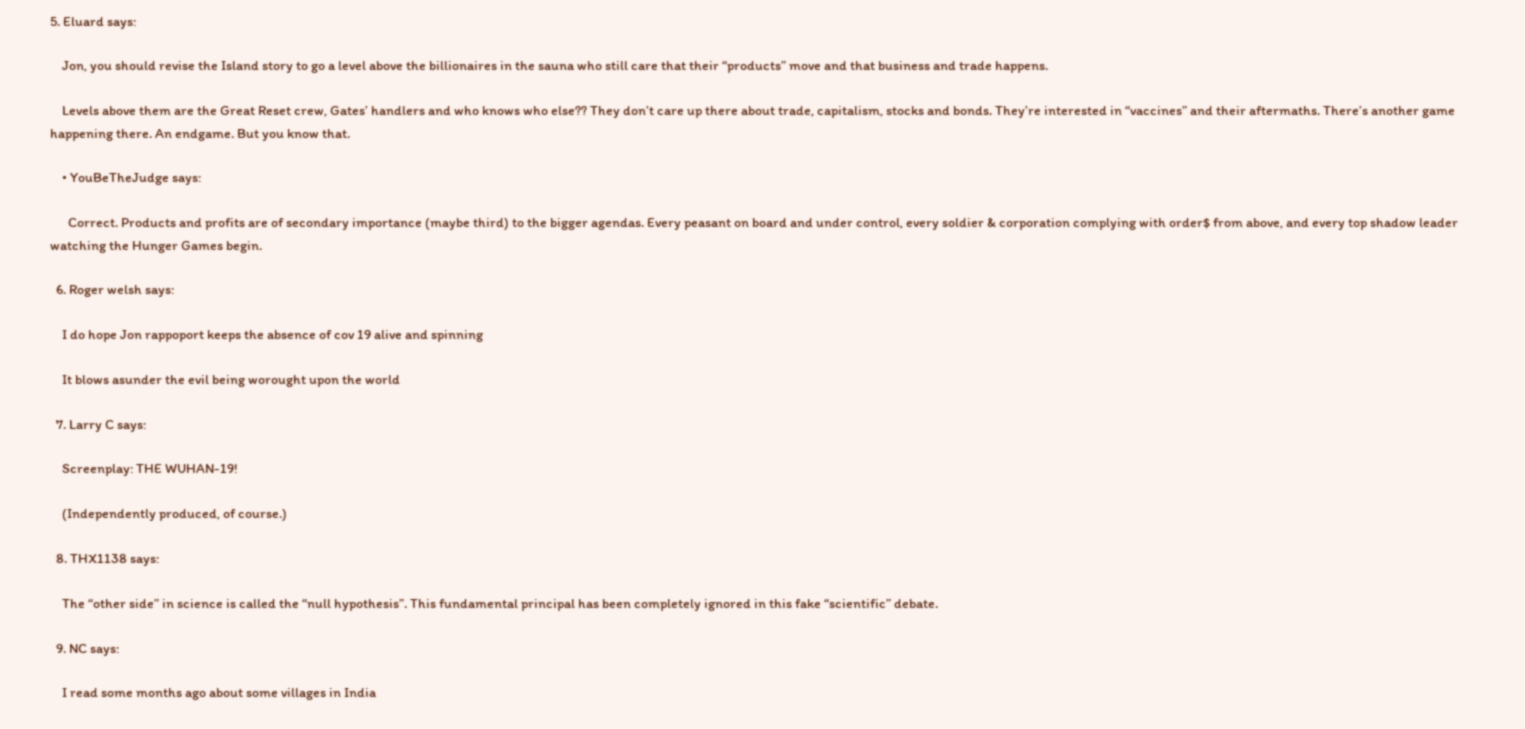5. Eluard says:

    Jon, you should revise the Island story to go a level above the billionaires in the sauna who still care that their “products” move and that business and trade happens.

    Levels above them are the Great Reset crew, Gates’ handlers and who knows who else?? They don’t care up there about trade, capitalism, stocks and bonds. They’re interested in “vaccines” and their aftermaths. There’s another game happening there. An endgame. But you know that.

    • YouBeTheJudge says:

      Correct. Products and profits are of secondary importance (maybe third) to the bigger agendas. Every peasant on board and under control, every soldier & corporation complying with order$ from above, and every top shadow leader watching the Hunger Games begin.

  6. Roger welsh says:

    I do hope Jon rappoport keeps the absence of cov 19 alive and spinning

    It blows asunder the evil being worought upon the world

  7. Larry C says:

    Screenplay: THE WUHAN-19!

    (Independently produced, of course.)

  8. THX1138 says:

    The “other side” in science is called the “null hypothesis”. This fundamental principal has been completely ignored in this fake “scientific” debate.

  9. NC says:

    I read some months ago about some villages in India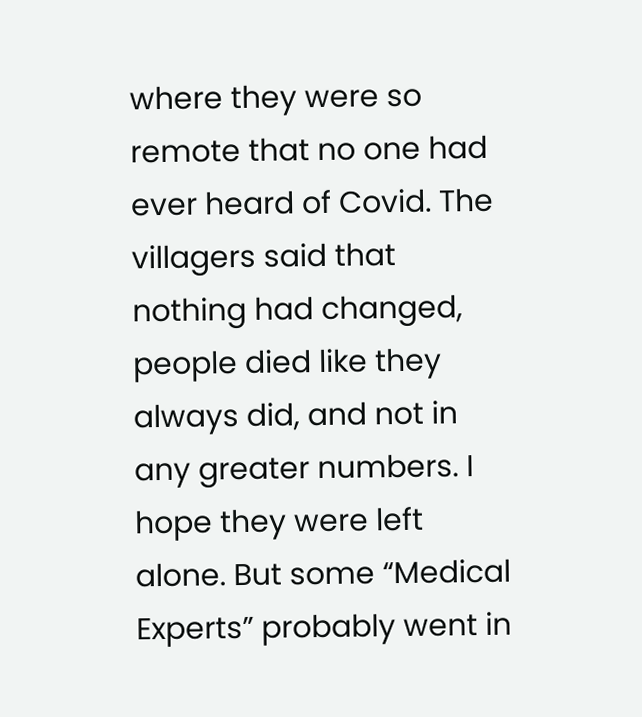where they were so remote that no one had ever heard of Covid. The villagers said that nothing had changed, people died like they always did, and not in any greater numbers. I hope they were left alone. But some “Medical Experts” probably went in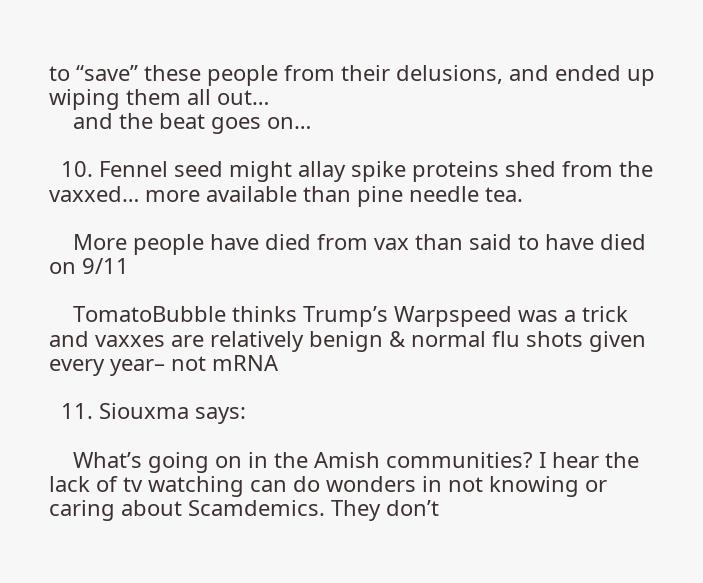to “save” these people from their delusions, and ended up wiping them all out…
    and the beat goes on…

  10. Fennel seed might allay spike proteins shed from the vaxxed… more available than pine needle tea.

    More people have died from vax than said to have died on 9/11

    TomatoBubble thinks Trump’s Warpspeed was a trick and vaxxes are relatively benign & normal flu shots given every year– not mRNA

  11. Siouxma says:

    What’s going on in the Amish communities? I hear the lack of tv watching can do wonders in not knowing or caring about Scamdemics. They don’t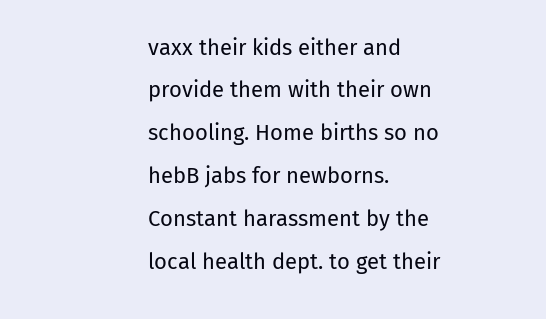vaxx their kids either and provide them with their own schooling. Home births so no hebB jabs for newborns. Constant harassment by the local health dept. to get their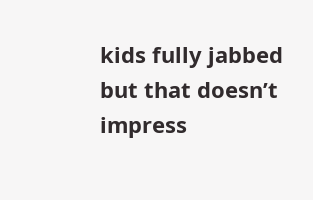kids fully jabbed but that doesn’t impress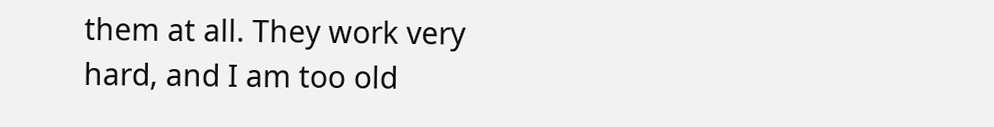them at all. They work very hard, and I am too old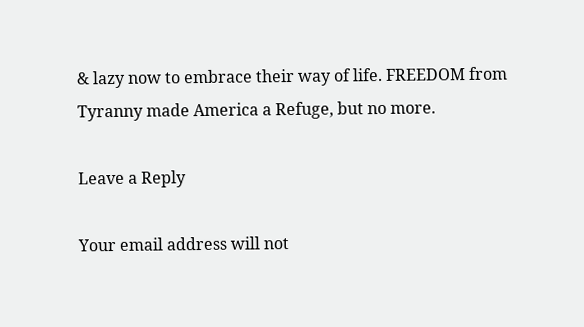& lazy now to embrace their way of life. FREEDOM from Tyranny made America a Refuge, but no more.

Leave a Reply

Your email address will not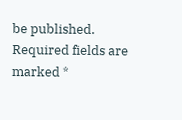be published. Required fields are marked *